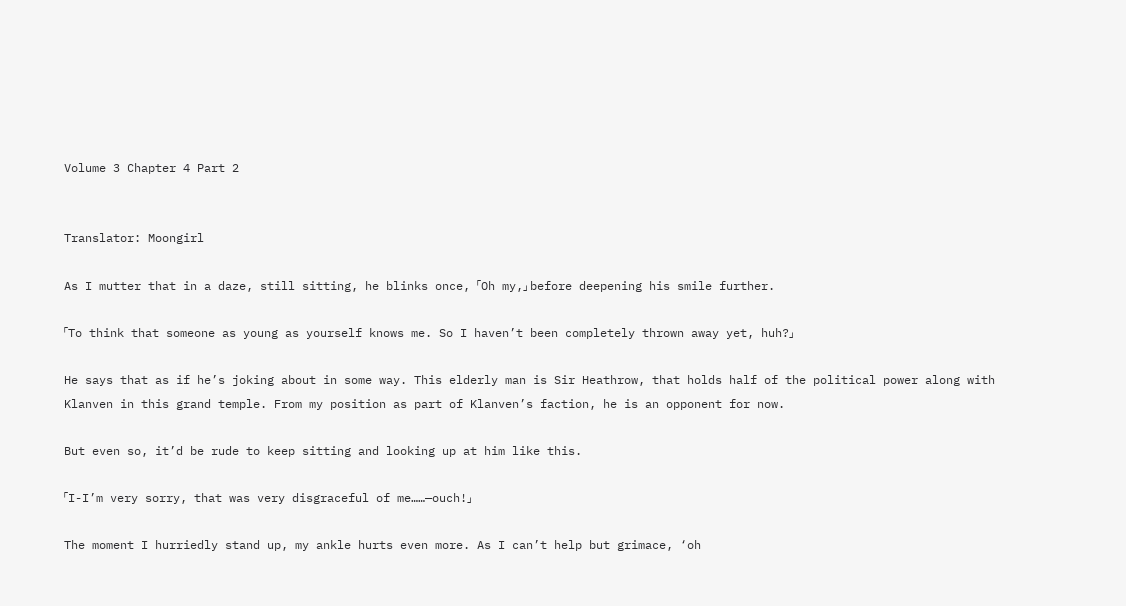Volume 3 Chapter 4 Part 2


Translator: Moongirl

As I mutter that in a daze, still sitting, he blinks once, 「Oh my,」 before deepening his smile further.

「To think that someone as young as yourself knows me. So I haven’t been completely thrown away yet, huh?」

He says that as if he’s joking about in some way. This elderly man is Sir Heathrow, that holds half of the political power along with Klanven in this grand temple. From my position as part of Klanven’s faction, he is an opponent for now.

But even so, it’d be rude to keep sitting and looking up at him like this.

「I-I’m very sorry, that was very disgraceful of me……—ouch!」

The moment I hurriedly stand up, my ankle hurts even more. As I can’t help but grimace, ‘oh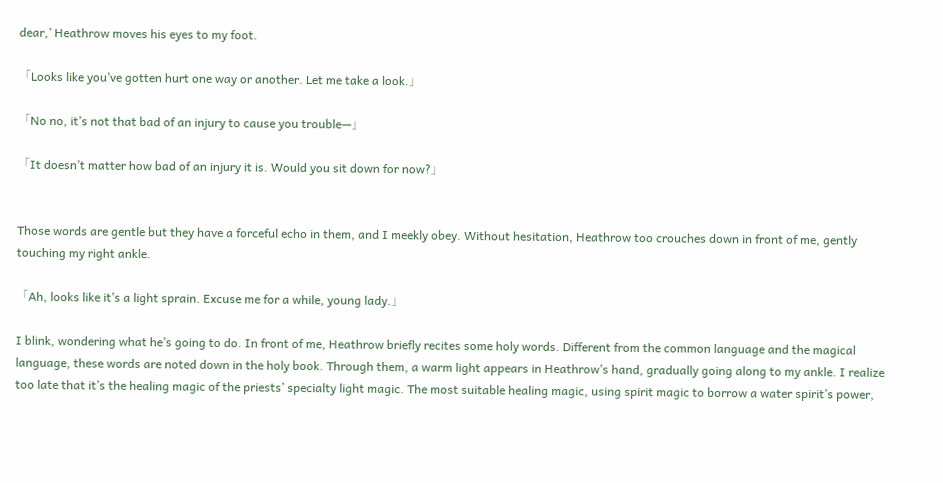dear,’ Heathrow moves his eyes to my foot.

「Looks like you’ve gotten hurt one way or another. Let me take a look.」

「No no, it’s not that bad of an injury to cause you trouble—」

「It doesn’t matter how bad of an injury it is. Would you sit down for now?」


Those words are gentle but they have a forceful echo in them, and I meekly obey. Without hesitation, Heathrow too crouches down in front of me, gently touching my right ankle.

「Ah, looks like it’s a light sprain. Excuse me for a while, young lady.」

I blink, wondering what he’s going to do. In front of me, Heathrow briefly recites some holy words. Different from the common language and the magical language, these words are noted down in the holy book. Through them, a warm light appears in Heathrow’s hand, gradually going along to my ankle. I realize too late that it’s the healing magic of the priests’ specialty light magic. The most suitable healing magic, using spirit magic to borrow a water spirit’s power,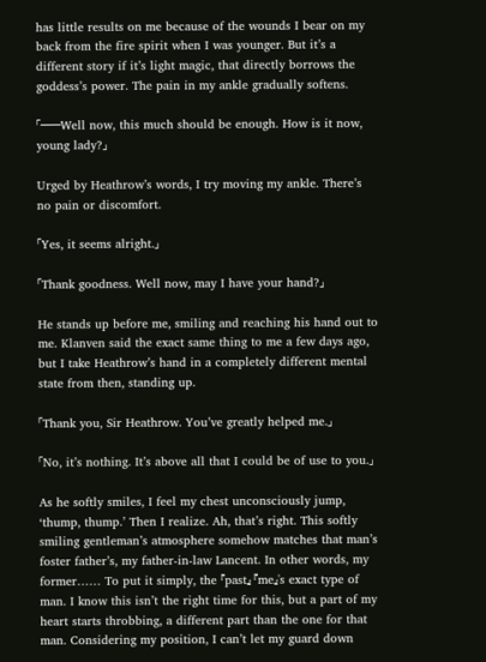has little results on me because of the wounds I bear on my back from the fire spirit when I was younger. But it’s a different story if it’s light magic, that directly borrows the goddess’s power. The pain in my ankle gradually softens.

「——Well now, this much should be enough. How is it now, young lady?」

Urged by Heathrow’s words, I try moving my ankle. There’s no pain or discomfort.

「Yes, it seems alright.」

「Thank goodness. Well now, may I have your hand?」

He stands up before me, smiling and reaching his hand out to me. Klanven said the exact same thing to me a few days ago, but I take Heathrow’s hand in a completely different mental state from then, standing up.

「Thank you, Sir Heathrow. You’ve greatly helped me.」

「No, it’s nothing. It’s above all that I could be of use to you.」

As he softly smiles, I feel my chest unconsciously jump, ‘thump, thump.’ Then I realize. Ah, that’s right. This softly smiling gentleman’s atmosphere somehow matches that man’s foster father’s, my father-in-law Lancent. In other words, my former…… To put it simply, the 『past』 『me』’s exact type of man. I know this isn’t the right time for this, but a part of my heart starts throbbing, a different part than the one for that man. Considering my position, I can’t let my guard down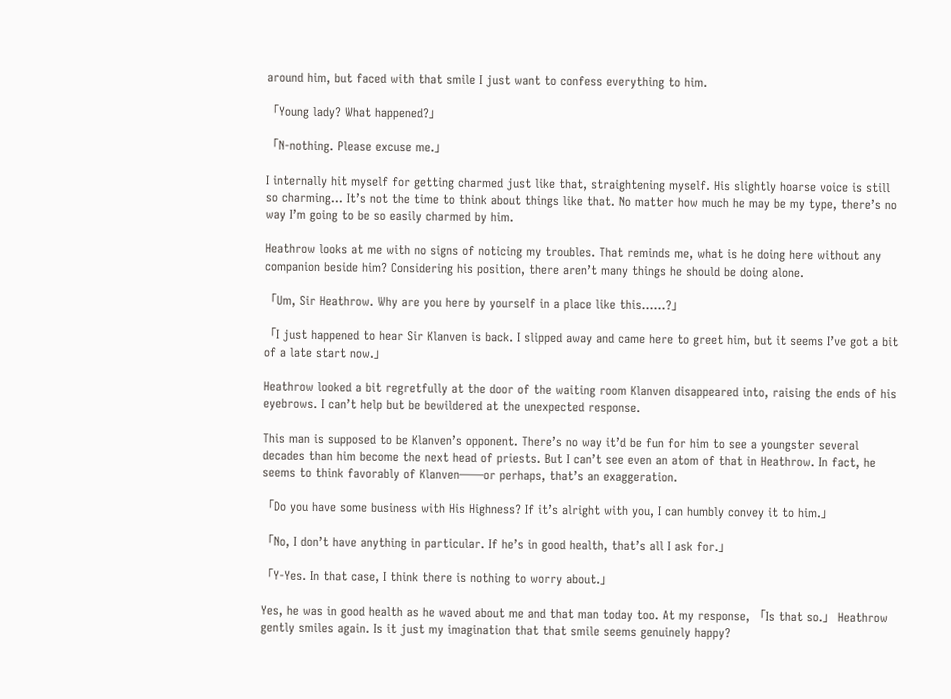around him, but faced with that smile I just want to confess everything to him.

「Young lady? What happened?」

「N-nothing. Please excuse me.」

I internally hit myself for getting charmed just like that, straightening myself. His slightly hoarse voice is still so charming… It’s not the time to think about things like that. No matter how much he may be my type, there’s no way I’m going to be so easily charmed by him.

Heathrow looks at me with no signs of noticing my troubles. That reminds me, what is he doing here without any companion beside him? Considering his position, there aren’t many things he should be doing alone.

「Um, Sir Heathrow. Why are you here by yourself in a place like this……?」

「I just happened to hear Sir Klanven is back. I slipped away and came here to greet him, but it seems I’ve got a bit of a late start now.」

Heathrow looked a bit regretfully at the door of the waiting room Klanven disappeared into, raising the ends of his eyebrows. I can’t help but be bewildered at the unexpected response.

This man is supposed to be Klanven’s opponent. There’s no way it’d be fun for him to see a youngster several decades than him become the next head of priests. But I can’t see even an atom of that in Heathrow. In fact, he seems to think favorably of Klanven——or perhaps, that’s an exaggeration.

「Do you have some business with His Highness? If it’s alright with you, I can humbly convey it to him.」

「No, I don’t have anything in particular. If he’s in good health, that’s all I ask for.」

「Y-Yes. In that case, I think there is nothing to worry about.」

Yes, he was in good health as he waved about me and that man today too. At my response, 「Is that so.」 Heathrow gently smiles again. Is it just my imagination that that smile seems genuinely happy?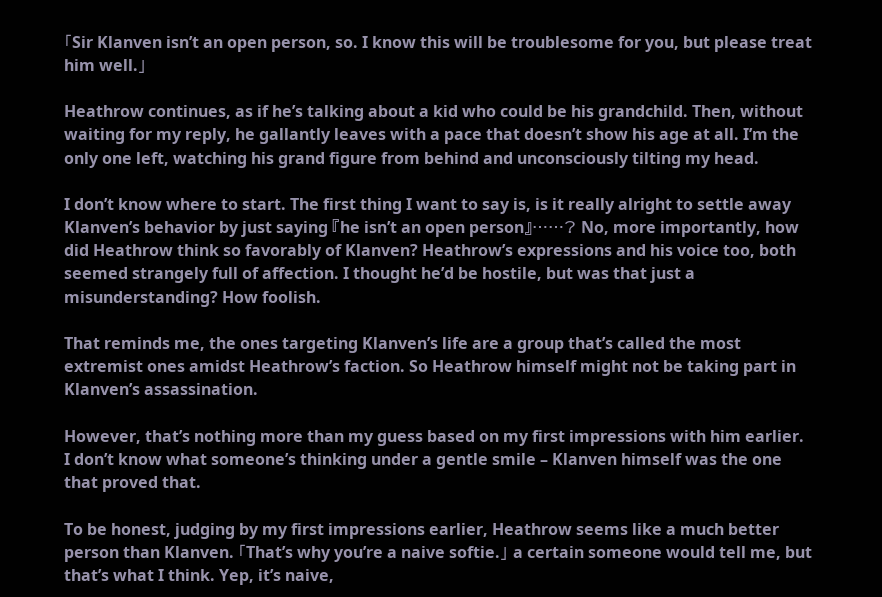「Sir Klanven isn’t an open person, so. I know this will be troublesome for you, but please treat him well.」

Heathrow continues, as if he’s talking about a kid who could be his grandchild. Then, without waiting for my reply, he gallantly leaves with a pace that doesn’t show his age at all. I’m the only one left, watching his grand figure from behind and unconsciously tilting my head.

I don’t know where to start. The first thing I want to say is, is it really alright to settle away Klanven’s behavior by just saying 『he isn’t an open person』……? No, more importantly, how did Heathrow think so favorably of Klanven? Heathrow’s expressions and his voice too, both seemed strangely full of affection. I thought he’d be hostile, but was that just a misunderstanding? How foolish.

That reminds me, the ones targeting Klanven’s life are a group that’s called the most extremist ones amidst Heathrow’s faction. So Heathrow himself might not be taking part in Klanven’s assassination.

However, that’s nothing more than my guess based on my first impressions with him earlier. I don’t know what someone’s thinking under a gentle smile – Klanven himself was the one that proved that.

To be honest, judging by my first impressions earlier, Heathrow seems like a much better person than Klanven. 「That’s why you’re a naive softie.」 a certain someone would tell me, but that’s what I think. Yep, it’s naive,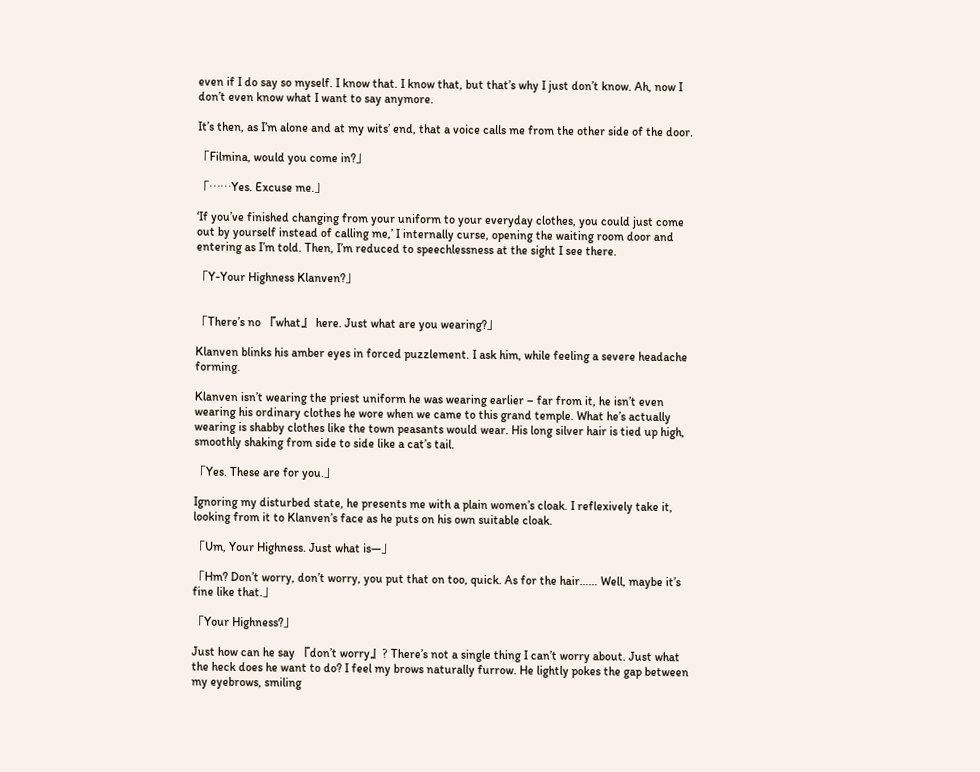even if I do say so myself. I know that. I know that, but that’s why I just don’t know. Ah, now I don’t even know what I want to say anymore.

It’s then, as I’m alone and at my wits’ end, that a voice calls me from the other side of the door.

「Filmina, would you come in?」

「……Yes. Excuse me.」

‘If you’ve finished changing from your uniform to your everyday clothes, you could just come out by yourself instead of calling me,’ I internally curse, opening the waiting room door and entering as I’m told. Then, I’m reduced to speechlessness at the sight I see there.

「Y-Your Highness Klanven?」


「There’s no 『what』 here. Just what are you wearing?」

Klanven blinks his amber eyes in forced puzzlement. I ask him, while feeling a severe headache forming.

Klanven isn’t wearing the priest uniform he was wearing earlier – far from it, he isn’t even wearing his ordinary clothes he wore when we came to this grand temple. What he’s actually wearing is shabby clothes like the town peasants would wear. His long silver hair is tied up high, smoothly shaking from side to side like a cat’s tail.

「Yes. These are for you.」

Ignoring my disturbed state, he presents me with a plain women’s cloak. I reflexively take it, looking from it to Klanven’s face as he puts on his own suitable cloak.

「Um, Your Highness. Just what is—」

「Hm? Don’t worry, don’t worry, you put that on too, quick. As for the hair…… Well, maybe it’s fine like that.」

「Your Highness?」

Just how can he say 『don’t worry』? There’s not a single thing I can’t worry about. Just what the heck does he want to do? I feel my brows naturally furrow. He lightly pokes the gap between my eyebrows, smiling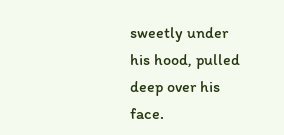sweetly under his hood, pulled deep over his face.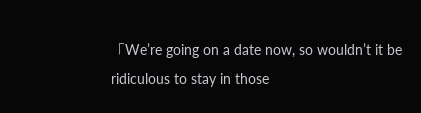「We’re going on a date now, so wouldn’t it be ridiculous to stay in those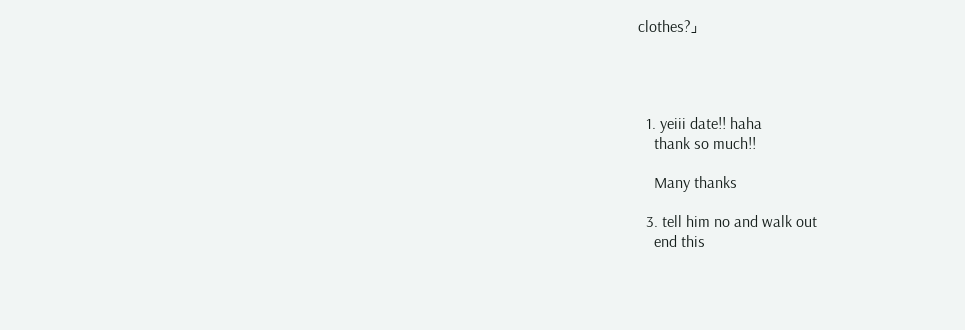clothes?」




  1. yeiii date!! haha
    thank so much!!

    Many thanks

  3. tell him no and walk out
    end this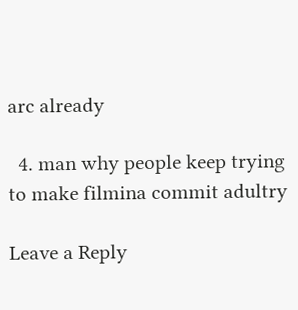arc already

  4. man why people keep trying to make filmina commit adultry

Leave a Reply